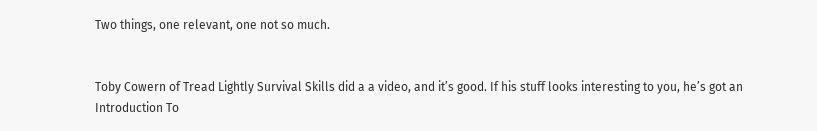Two things, one relevant, one not so much.


Toby Cowern of Tread Lightly Survival Skills did a a video, and it’s good. If his stuff looks interesting to you, he’s got an Introduction To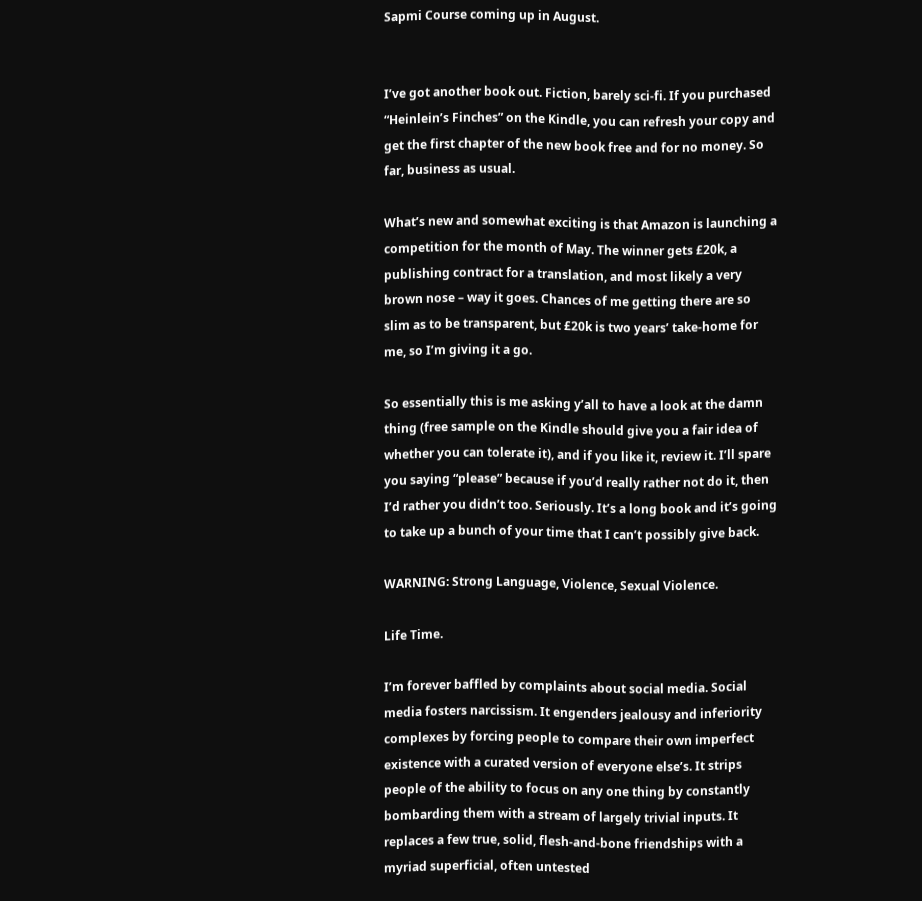Sapmi Course coming up in August.


I’ve got another book out. Fiction, barely sci-fi. If you purchased “Heinlein’s Finches” on the Kindle, you can refresh your copy and get the first chapter of the new book free and for no money. So far, business as usual.

What’s new and somewhat exciting is that Amazon is launching a competition for the month of May. The winner gets £20k, a publishing contract for a translation, and most likely a very brown nose – way it goes. Chances of me getting there are so slim as to be transparent, but £20k is two years’ take-home for me, so I’m giving it a go.

So essentially this is me asking y’all to have a look at the damn thing (free sample on the Kindle should give you a fair idea of whether you can tolerate it), and if you like it, review it. I’ll spare you saying “please” because if you’d really rather not do it, then I’d rather you didn’t too. Seriously. It’s a long book and it’s going to take up a bunch of your time that I can’t possibly give back.

WARNING: Strong Language, Violence, Sexual Violence.

Life Time.

I’m forever baffled by complaints about social media. Social media fosters narcissism. It engenders jealousy and inferiority complexes by forcing people to compare their own imperfect existence with a curated version of everyone else’s. It strips people of the ability to focus on any one thing by constantly bombarding them with a stream of largely trivial inputs. It replaces a few true, solid, flesh-and-bone friendships with a myriad superficial, often untested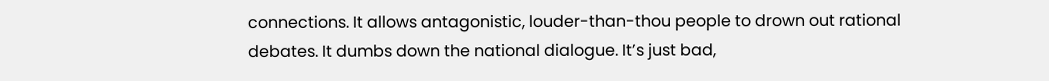connections. It allows antagonistic, louder-than-thou people to drown out rational debates. It dumbs down the national dialogue. It’s just bad,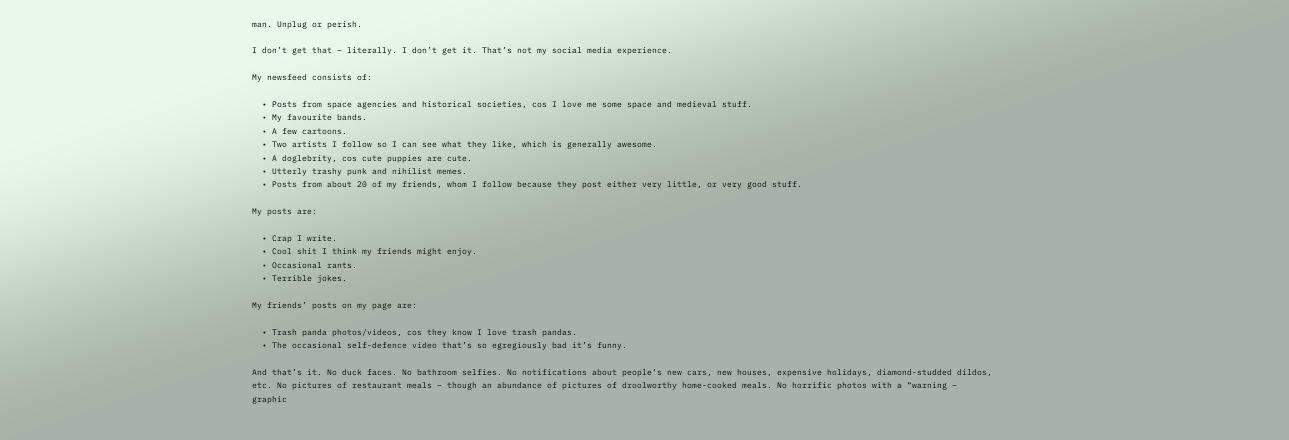man. Unplug or perish.

I don’t get that – literally. I don’t get it. That’s not my social media experience.

My newsfeed consists of:

  • Posts from space agencies and historical societies, cos I love me some space and medieval stuff.
  • My favourite bands.
  • A few cartoons.
  • Two artists I follow so I can see what they like, which is generally awesome.
  • A doglebrity, cos cute puppies are cute.
  • Utterly trashy punk and nihilist memes.
  • Posts from about 20 of my friends, whom I follow because they post either very little, or very good stuff.

My posts are:

  • Crap I write.
  • Cool shit I think my friends might enjoy.
  • Occasional rants.
  • Terrible jokes.

My friends’ posts on my page are:

  • Trash panda photos/videos, cos they know I love trash pandas.
  • The occasional self-defence video that’s so egregiously bad it’s funny.

And that’s it. No duck faces. No bathroom selfies. No notifications about people’s new cars, new houses, expensive holidays, diamond-studded dildos, etc. No pictures of restaurant meals – though an abundance of pictures of droolworthy home-cooked meals. No horrific photos with a “warning – graphic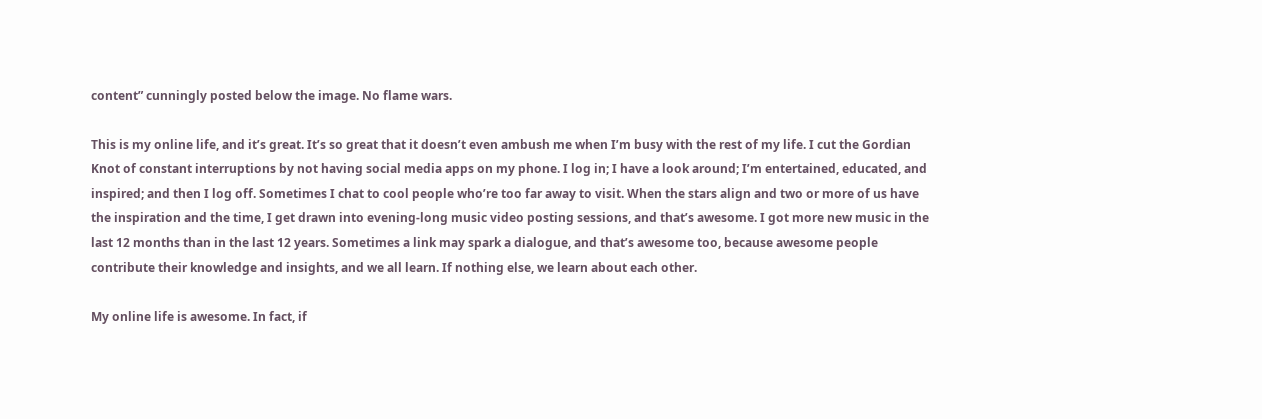content” cunningly posted below the image. No flame wars.

This is my online life, and it’s great. It’s so great that it doesn’t even ambush me when I’m busy with the rest of my life. I cut the Gordian Knot of constant interruptions by not having social media apps on my phone. I log in; I have a look around; I’m entertained, educated, and inspired; and then I log off. Sometimes I chat to cool people who’re too far away to visit. When the stars align and two or more of us have the inspiration and the time, I get drawn into evening-long music video posting sessions, and that’s awesome. I got more new music in the last 12 months than in the last 12 years. Sometimes a link may spark a dialogue, and that’s awesome too, because awesome people contribute their knowledge and insights, and we all learn. If nothing else, we learn about each other.

My online life is awesome. In fact, if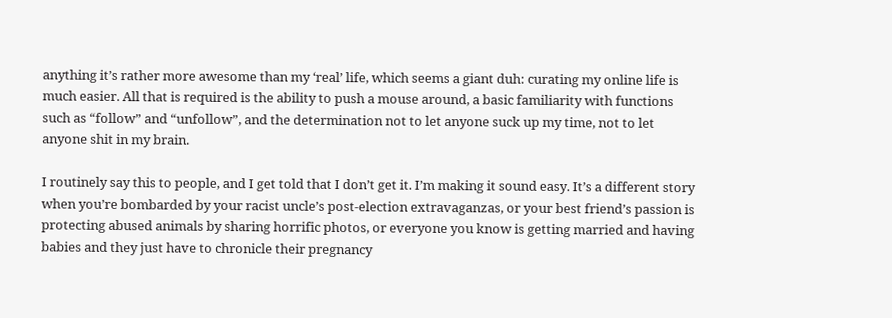anything it’s rather more awesome than my ‘real’ life, which seems a giant duh: curating my online life is much easier. All that is required is the ability to push a mouse around, a basic familiarity with functions such as “follow” and “unfollow”, and the determination not to let anyone suck up my time, not to let anyone shit in my brain.

I routinely say this to people, and I get told that I don’t get it. I’m making it sound easy. It’s a different story when you’re bombarded by your racist uncle’s post-election extravaganzas, or your best friend’s passion is protecting abused animals by sharing horrific photos, or everyone you know is getting married and having babies and they just have to chronicle their pregnancy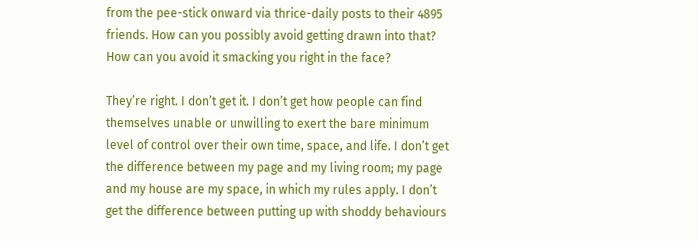from the pee-stick onward via thrice-daily posts to their 4895 friends. How can you possibly avoid getting drawn into that? How can you avoid it smacking you right in the face?

They’re right. I don’t get it. I don’t get how people can find themselves unable or unwilling to exert the bare minimum level of control over their own time, space, and life. I don’t get the difference between my page and my living room; my page and my house are my space, in which my rules apply. I don’t get the difference between putting up with shoddy behaviours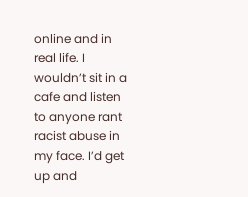online and in real life. I wouldn’t sit in a cafe and listen to anyone rant racist abuse in my face. I’d get up and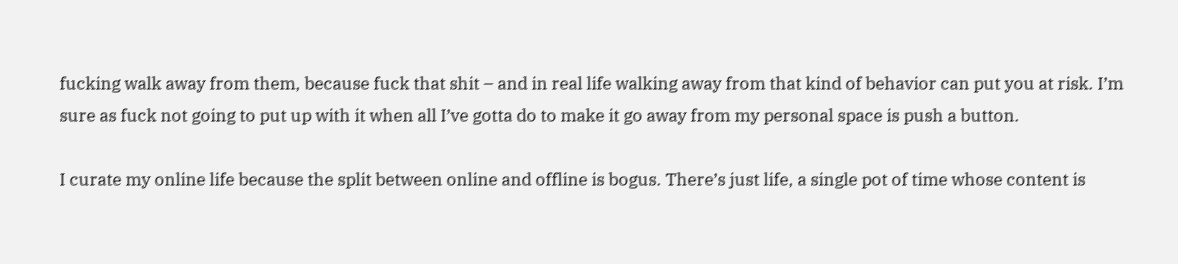fucking walk away from them, because fuck that shit – and in real life walking away from that kind of behavior can put you at risk. I’m sure as fuck not going to put up with it when all I’ve gotta do to make it go away from my personal space is push a button.

I curate my online life because the split between online and offline is bogus. There’s just life, a single pot of time whose content is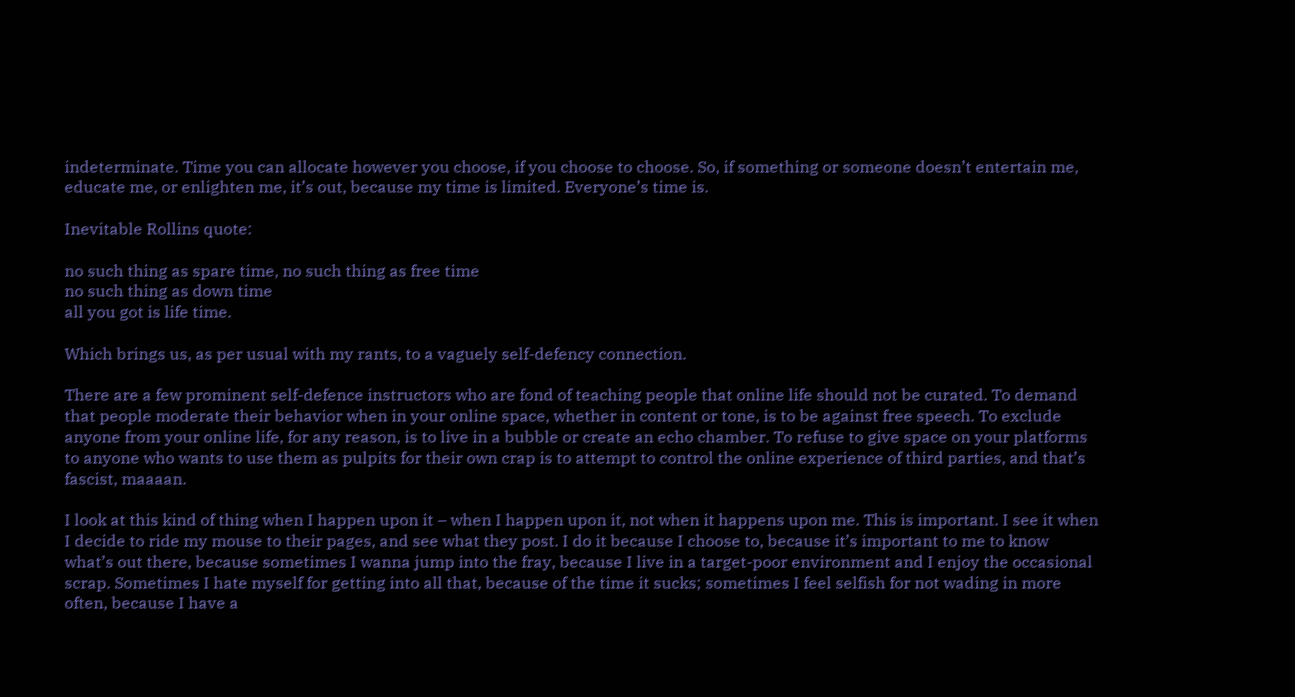indeterminate. Time you can allocate however you choose, if you choose to choose. So, if something or someone doesn’t entertain me, educate me, or enlighten me, it’s out, because my time is limited. Everyone’s time is.

Inevitable Rollins quote:

no such thing as spare time, no such thing as free time
no such thing as down time
all you got is life time.

Which brings us, as per usual with my rants, to a vaguely self-defency connection.

There are a few prominent self-defence instructors who are fond of teaching people that online life should not be curated. To demand that people moderate their behavior when in your online space, whether in content or tone, is to be against free speech. To exclude anyone from your online life, for any reason, is to live in a bubble or create an echo chamber. To refuse to give space on your platforms to anyone who wants to use them as pulpits for their own crap is to attempt to control the online experience of third parties, and that’s fascist, maaaan.

I look at this kind of thing when I happen upon it – when I happen upon it, not when it happens upon me. This is important. I see it when I decide to ride my mouse to their pages, and see what they post. I do it because I choose to, because it’s important to me to know what’s out there, because sometimes I wanna jump into the fray, because I live in a target-poor environment and I enjoy the occasional scrap. Sometimes I hate myself for getting into all that, because of the time it sucks; sometimes I feel selfish for not wading in more often, because I have a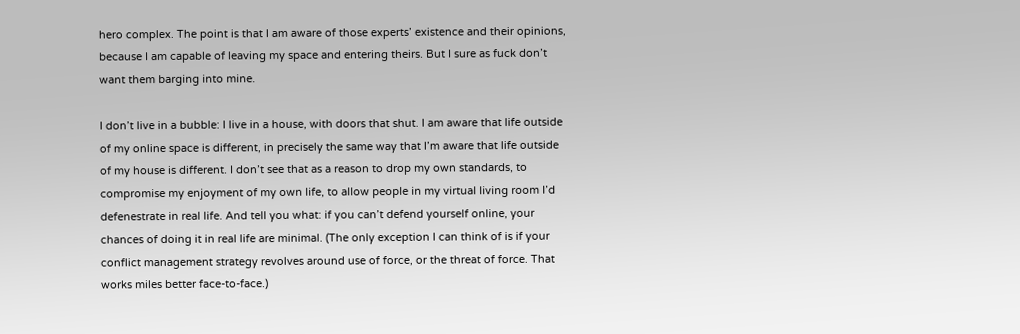hero complex. The point is that I am aware of those experts’ existence and their opinions, because I am capable of leaving my space and entering theirs. But I sure as fuck don’t want them barging into mine.

I don’t live in a bubble: I live in a house, with doors that shut. I am aware that life outside of my online space is different, in precisely the same way that I’m aware that life outside of my house is different. I don’t see that as a reason to drop my own standards, to compromise my enjoyment of my own life, to allow people in my virtual living room I’d defenestrate in real life. And tell you what: if you can’t defend yourself online, your chances of doing it in real life are minimal. (The only exception I can think of is if your conflict management strategy revolves around use of force, or the threat of force. That works miles better face-to-face.)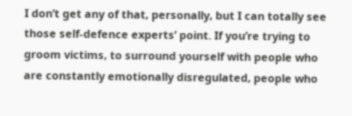I don’t get any of that, personally, but I can totally see those self-defence experts’ point. If you’re trying to groom victims, to surround yourself with people who are constantly emotionally disregulated, people who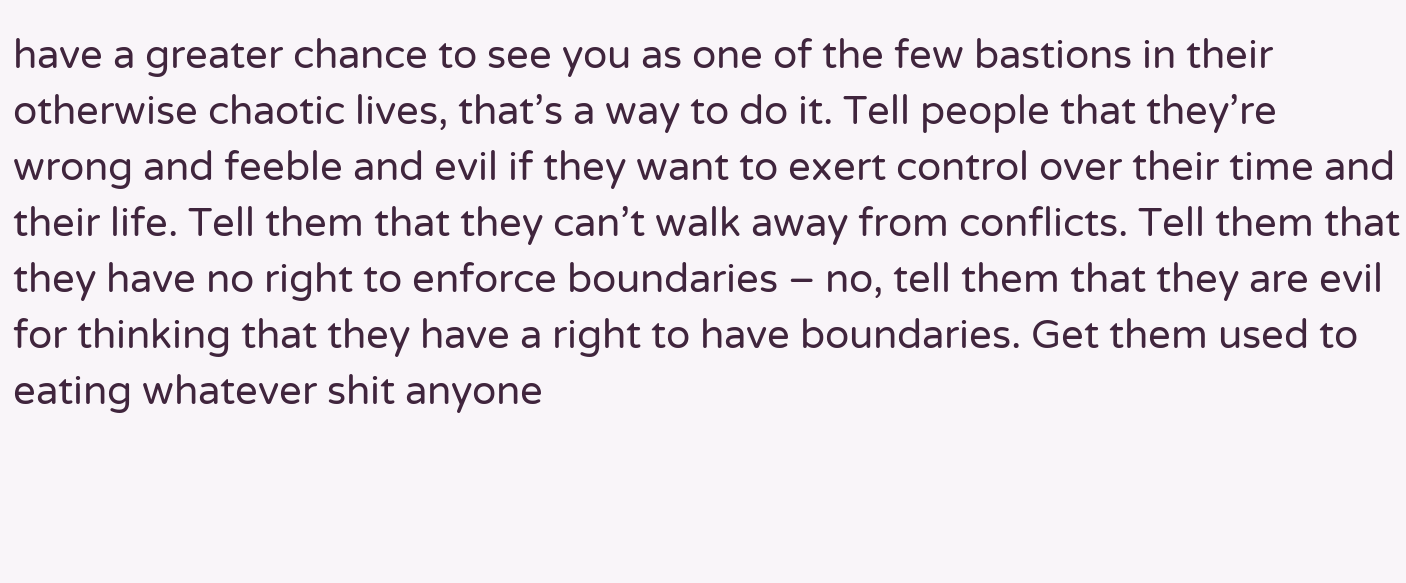have a greater chance to see you as one of the few bastions in their otherwise chaotic lives, that’s a way to do it. Tell people that they’re wrong and feeble and evil if they want to exert control over their time and their life. Tell them that they can’t walk away from conflicts. Tell them that they have no right to enforce boundaries – no, tell them that they are evil for thinking that they have a right to have boundaries. Get them used to eating whatever shit anyone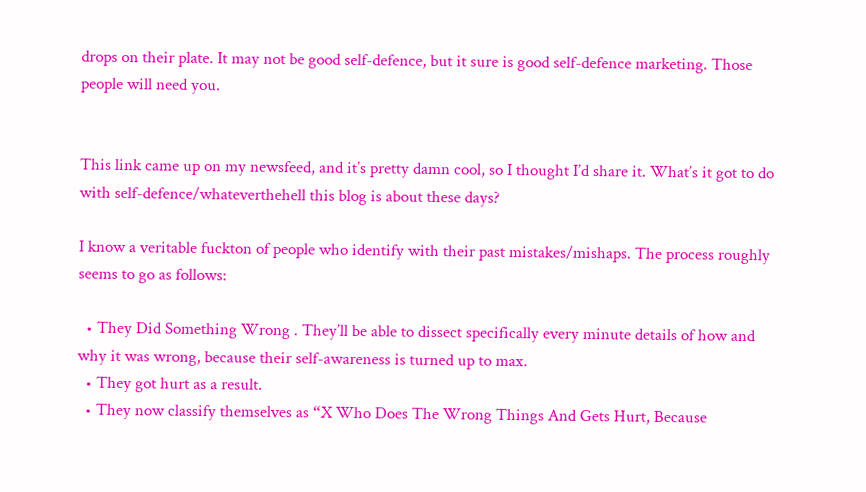drops on their plate. It may not be good self-defence, but it sure is good self-defence marketing. Those people will need you.


This link came up on my newsfeed, and it’s pretty damn cool, so I thought I’d share it. What’s it got to do with self-defence/whateverthehell this blog is about these days?

I know a veritable fuckton of people who identify with their past mistakes/mishaps. The process roughly seems to go as follows:

  • They Did Something Wrong . They’ll be able to dissect specifically every minute details of how and why it was wrong, because their self-awareness is turned up to max.
  • They got hurt as a result.
  • They now classify themselves as “X Who Does The Wrong Things And Gets Hurt, Because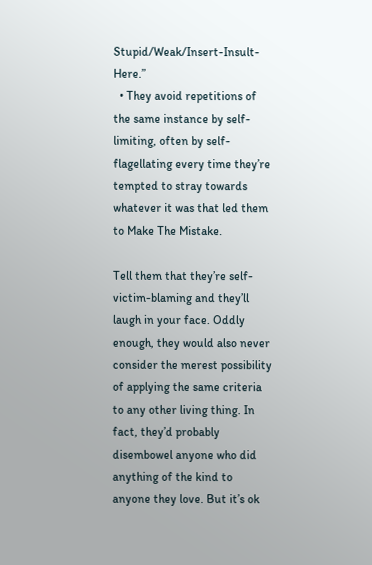Stupid/Weak/Insert-Insult-Here.”
  • They avoid repetitions of the same instance by self-limiting, often by self-flagellating every time they’re tempted to stray towards whatever it was that led them to Make The Mistake.

Tell them that they’re self-victim-blaming and they’ll laugh in your face. Oddly enough, they would also never consider the merest possibility of applying the same criteria to any other living thing. In fact, they’d probably disembowel anyone who did anything of the kind to anyone they love. But it’s ok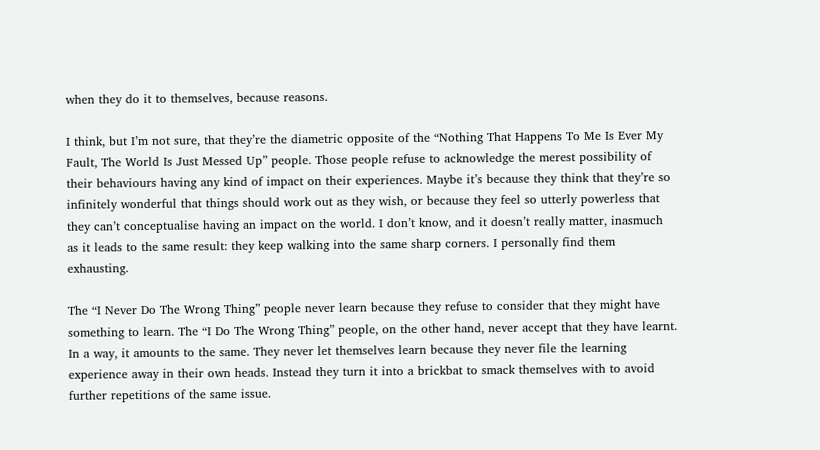when they do it to themselves, because reasons.

I think, but I’m not sure, that they’re the diametric opposite of the “Nothing That Happens To Me Is Ever My Fault, The World Is Just Messed Up” people. Those people refuse to acknowledge the merest possibility of their behaviours having any kind of impact on their experiences. Maybe it’s because they think that they’re so infinitely wonderful that things should work out as they wish, or because they feel so utterly powerless that they can’t conceptualise having an impact on the world. I don’t know, and it doesn’t really matter, inasmuch as it leads to the same result: they keep walking into the same sharp corners. I personally find them exhausting.

The “I Never Do The Wrong Thing” people never learn because they refuse to consider that they might have something to learn. The “I Do The Wrong Thing” people, on the other hand, never accept that they have learnt. In a way, it amounts to the same. They never let themselves learn because they never file the learning experience away in their own heads. Instead they turn it into a brickbat to smack themselves with to avoid further repetitions of the same issue.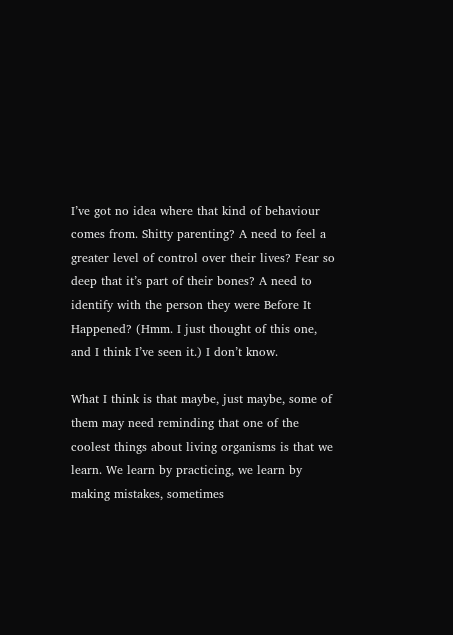I’ve got no idea where that kind of behaviour comes from. Shitty parenting? A need to feel a greater level of control over their lives? Fear so deep that it’s part of their bones? A need to identify with the person they were Before It Happened? (Hmm. I just thought of this one, and I think I’ve seen it.) I don’t know.

What I think is that maybe, just maybe, some of them may need reminding that one of the coolest things about living organisms is that we learn. We learn by practicing, we learn by making mistakes, sometimes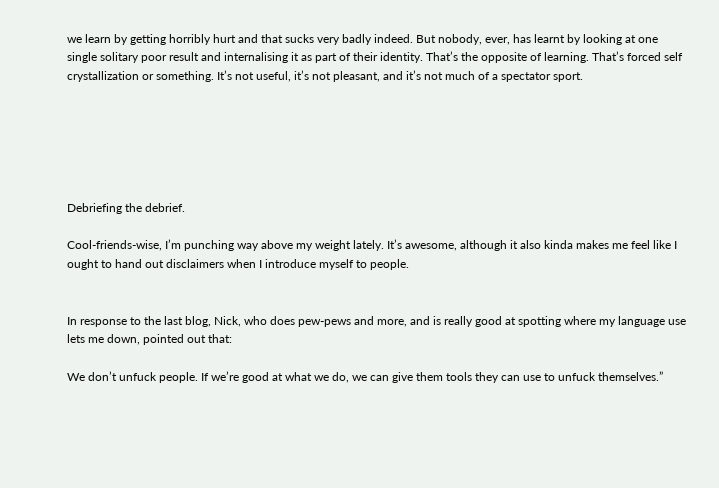we learn by getting horribly hurt and that sucks very badly indeed. But nobody, ever, has learnt by looking at one single solitary poor result and internalising it as part of their identity. That’s the opposite of learning. That’s forced self crystallization or something. It’s not useful, it’s not pleasant, and it’s not much of a spectator sport.






Debriefing the debrief.

Cool-friends-wise, I’m punching way above my weight lately. It’s awesome, although it also kinda makes me feel like I ought to hand out disclaimers when I introduce myself to people.


In response to the last blog, Nick, who does pew-pews and more, and is really good at spotting where my language use lets me down, pointed out that:

We don’t unfuck people. If we’re good at what we do, we can give them tools they can use to unfuck themselves.”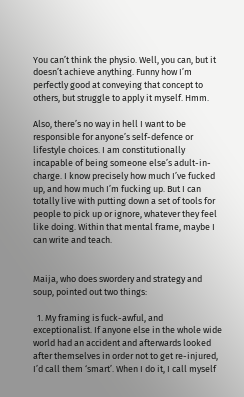You can’t think the physio. Well, you can, but it doesn’t achieve anything. Funny how I’m perfectly good at conveying that concept to others, but struggle to apply it myself. Hmm.

Also, there’s no way in hell I want to be responsible for anyone’s self-defence or lifestyle choices. I am constitutionally incapable of being someone else’s adult-in-charge. I know precisely how much I’ve fucked up, and how much I’m fucking up. But I can totally live with putting down a set of tools for people to pick up or ignore, whatever they feel like doing. Within that mental frame, maybe I can write and teach.


Maija, who does swordery and strategy and soup, pointed out two things:

  1. My framing is fuck-awful, and exceptionalist. If anyone else in the whole wide world had an accident and afterwards looked after themselves in order not to get re-injured, I’d call them ‘smart’. When I do it, I call myself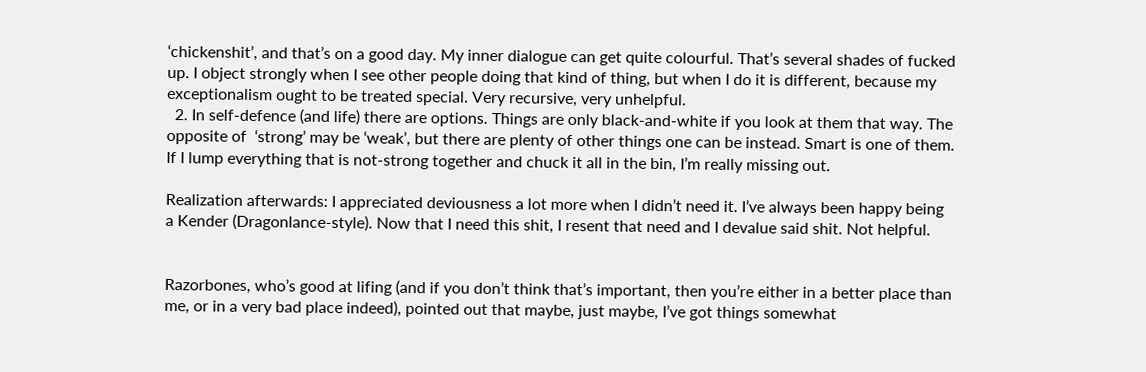‘chickenshit’, and that’s on a good day. My inner dialogue can get quite colourful. That’s several shades of fucked up. I object strongly when I see other people doing that kind of thing, but when I do it is different, because my exceptionalism ought to be treated special. Very recursive, very unhelpful.
  2. In self-defence (and life) there are options. Things are only black-and-white if you look at them that way. The opposite of  ‘strong’ may be ‘weak’, but there are plenty of other things one can be instead. Smart is one of them. If I lump everything that is not-strong together and chuck it all in the bin, I’m really missing out.

Realization afterwards: I appreciated deviousness a lot more when I didn’t need it. I’ve always been happy being a Kender (Dragonlance-style). Now that I need this shit, I resent that need and I devalue said shit. Not helpful.


Razorbones, who’s good at lifing (and if you don’t think that’s important, then you’re either in a better place than me, or in a very bad place indeed), pointed out that maybe, just maybe, I’ve got things somewhat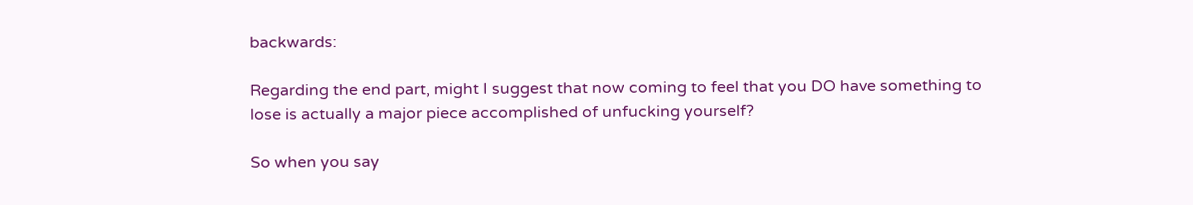backwards:

Regarding the end part, might I suggest that now coming to feel that you DO have something to lose is actually a major piece accomplished of unfucking yourself?

So when you say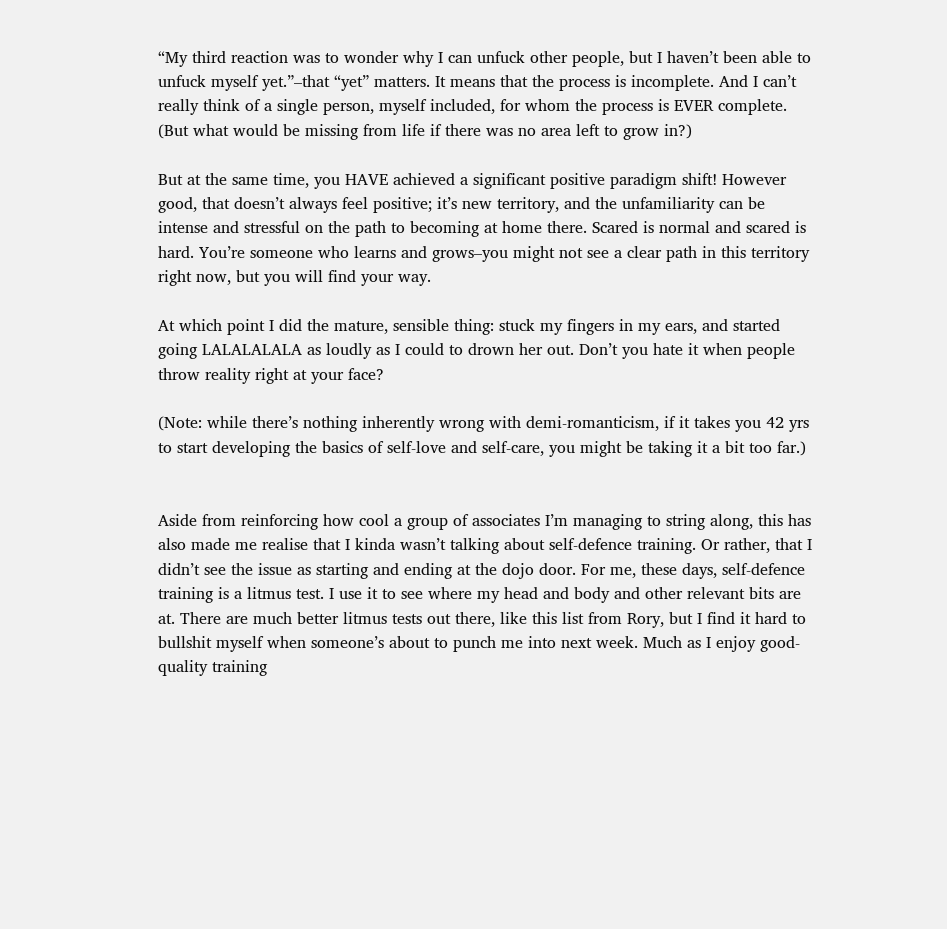“My third reaction was to wonder why I can unfuck other people, but I haven’t been able to unfuck myself yet.”–that “yet” matters. It means that the process is incomplete. And I can’t really think of a single person, myself included, for whom the process is EVER complete. (But what would be missing from life if there was no area left to grow in?)

But at the same time, you HAVE achieved a significant positive paradigm shift! However good, that doesn’t always feel positive; it’s new territory, and the unfamiliarity can be intense and stressful on the path to becoming at home there. Scared is normal and scared is hard. You’re someone who learns and grows–you might not see a clear path in this territory right now, but you will find your way.

At which point I did the mature, sensible thing: stuck my fingers in my ears, and started going LALALALALA as loudly as I could to drown her out. Don’t you hate it when people throw reality right at your face?

(Note: while there’s nothing inherently wrong with demi-romanticism, if it takes you 42 yrs to start developing the basics of self-love and self-care, you might be taking it a bit too far.)


Aside from reinforcing how cool a group of associates I’m managing to string along, this has also made me realise that I kinda wasn’t talking about self-defence training. Or rather, that I didn’t see the issue as starting and ending at the dojo door. For me, these days, self-defence training is a litmus test. I use it to see where my head and body and other relevant bits are at. There are much better litmus tests out there, like this list from Rory, but I find it hard to bullshit myself when someone’s about to punch me into next week. Much as I enjoy good-quality training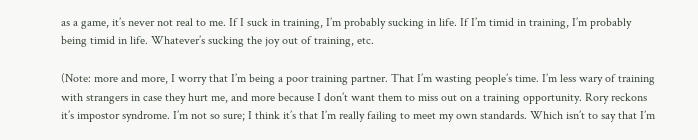as a game, it’s never not real to me. If I suck in training, I’m probably sucking in life. If I’m timid in training, I’m probably being timid in life. Whatever’s sucking the joy out of training, etc.

(Note: more and more, I worry that I’m being a poor training partner. That I’m wasting people’s time. I’m less wary of training with strangers in case they hurt me, and more because I don’t want them to miss out on a training opportunity. Rory reckons it’s impostor syndrome. I’m not so sure; I think it’s that I’m really failing to meet my own standards. Which isn’t to say that I’m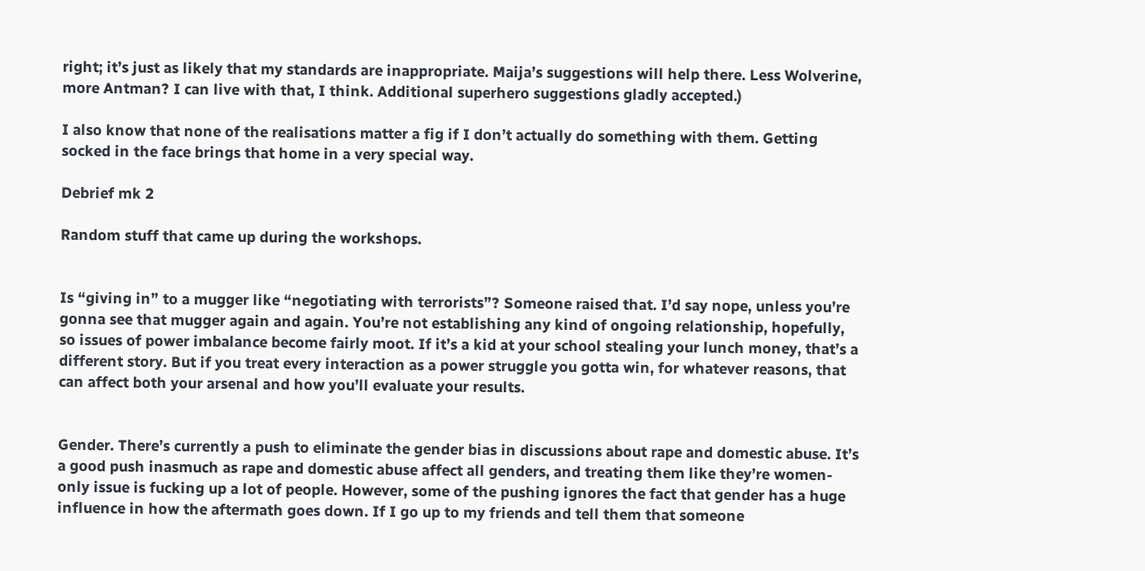right; it’s just as likely that my standards are inappropriate. Maija’s suggestions will help there. Less Wolverine, more Antman? I can live with that, I think. Additional superhero suggestions gladly accepted.)

I also know that none of the realisations matter a fig if I don’t actually do something with them. Getting socked in the face brings that home in a very special way.

Debrief mk 2

Random stuff that came up during the workshops.


Is “giving in” to a mugger like “negotiating with terrorists”? Someone raised that. I’d say nope, unless you’re gonna see that mugger again and again. You’re not establishing any kind of ongoing relationship, hopefully, so issues of power imbalance become fairly moot. If it’s a kid at your school stealing your lunch money, that’s a different story. But if you treat every interaction as a power struggle you gotta win, for whatever reasons, that can affect both your arsenal and how you’ll evaluate your results.


Gender. There’s currently a push to eliminate the gender bias in discussions about rape and domestic abuse. It’s a good push inasmuch as rape and domestic abuse affect all genders, and treating them like they’re women-only issue is fucking up a lot of people. However, some of the pushing ignores the fact that gender has a huge influence in how the aftermath goes down. If I go up to my friends and tell them that someone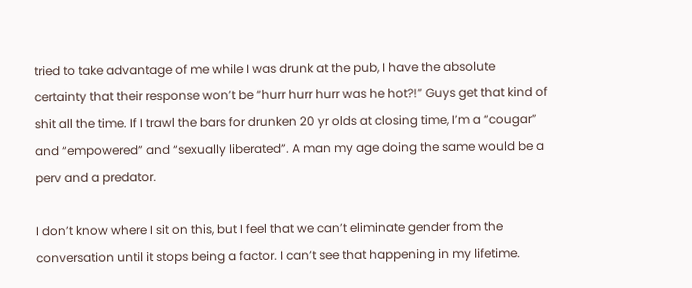tried to take advantage of me while I was drunk at the pub, I have the absolute certainty that their response won’t be “hurr hurr hurr was he hot?!” Guys get that kind of shit all the time. If I trawl the bars for drunken 20 yr olds at closing time, I’m a “cougar” and “empowered” and “sexually liberated”. A man my age doing the same would be a perv and a predator.

I don’t know where I sit on this, but I feel that we can’t eliminate gender from the conversation until it stops being a factor. I can’t see that happening in my lifetime.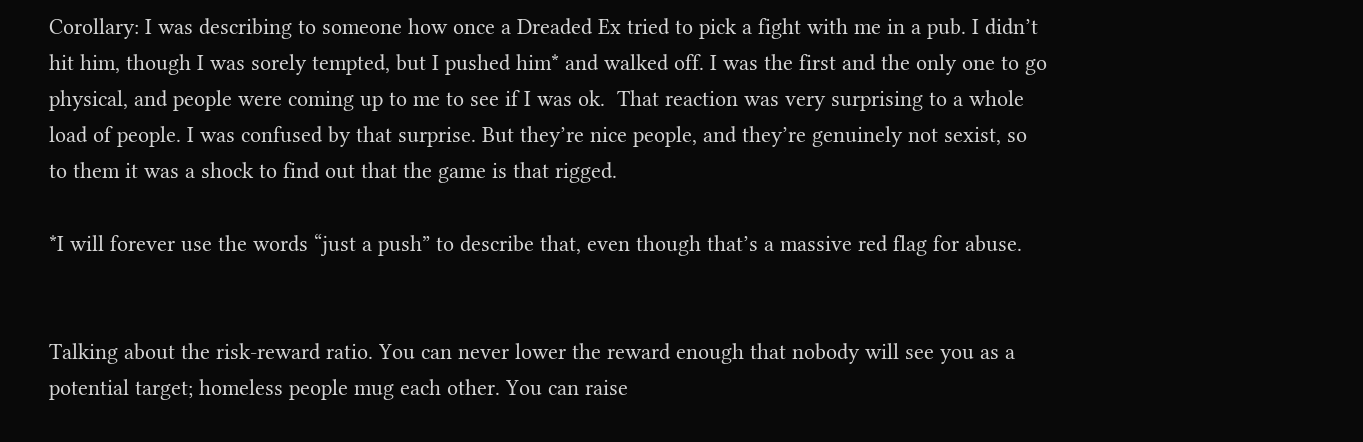Corollary: I was describing to someone how once a Dreaded Ex tried to pick a fight with me in a pub. I didn’t hit him, though I was sorely tempted, but I pushed him* and walked off. I was the first and the only one to go physical, and people were coming up to me to see if I was ok.  That reaction was very surprising to a whole load of people. I was confused by that surprise. But they’re nice people, and they’re genuinely not sexist, so to them it was a shock to find out that the game is that rigged.

*I will forever use the words “just a push” to describe that, even though that’s a massive red flag for abuse.


Talking about the risk-reward ratio. You can never lower the reward enough that nobody will see you as a potential target; homeless people mug each other. You can raise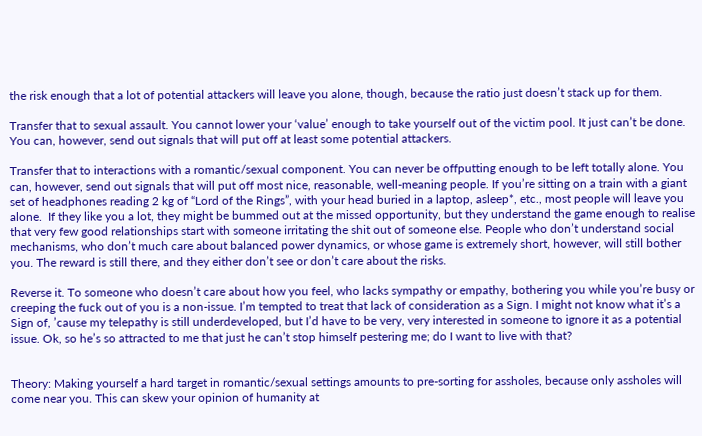the risk enough that a lot of potential attackers will leave you alone, though, because the ratio just doesn’t stack up for them.

Transfer that to sexual assault. You cannot lower your ‘value’ enough to take yourself out of the victim pool. It just can’t be done. You can, however, send out signals that will put off at least some potential attackers.

Transfer that to interactions with a romantic/sexual component. You can never be offputting enough to be left totally alone. You can, however, send out signals that will put off most nice, reasonable, well-meaning people. If you’re sitting on a train with a giant set of headphones reading 2 kg of “Lord of the Rings”, with your head buried in a laptop, asleep*, etc., most people will leave you alone.  If they like you a lot, they might be bummed out at the missed opportunity, but they understand the game enough to realise that very few good relationships start with someone irritating the shit out of someone else. People who don’t understand social mechanisms, who don’t much care about balanced power dynamics, or whose game is extremely short, however, will still bother you. The reward is still there, and they either don’t see or don’t care about the risks.

Reverse it. To someone who doesn’t care about how you feel, who lacks sympathy or empathy, bothering you while you’re busy or creeping the fuck out of you is a non-issue. I’m tempted to treat that lack of consideration as a Sign. I might not know what it’s a Sign of, ’cause my telepathy is still underdeveloped, but I’d have to be very, very interested in someone to ignore it as a potential issue. Ok, so he’s so attracted to me that just he can’t stop himself pestering me; do I want to live with that?


Theory: Making yourself a hard target in romantic/sexual settings amounts to pre-sorting for assholes, because only assholes will come near you. This can skew your opinion of humanity at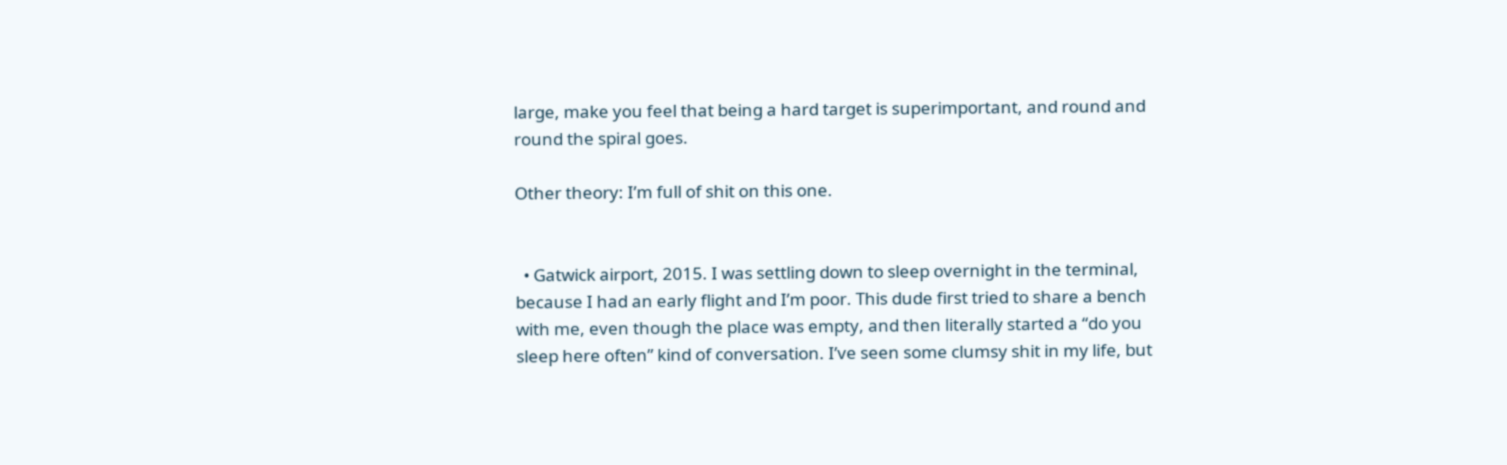large, make you feel that being a hard target is superimportant, and round and round the spiral goes.

Other theory: I’m full of shit on this one.


  • Gatwick airport, 2015. I was settling down to sleep overnight in the terminal, because I had an early flight and I’m poor. This dude first tried to share a bench with me, even though the place was empty, and then literally started a “do you sleep here often” kind of conversation. I’ve seen some clumsy shit in my life, but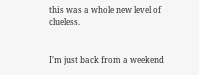this was a whole new level of clueless.


I’m just back from a weekend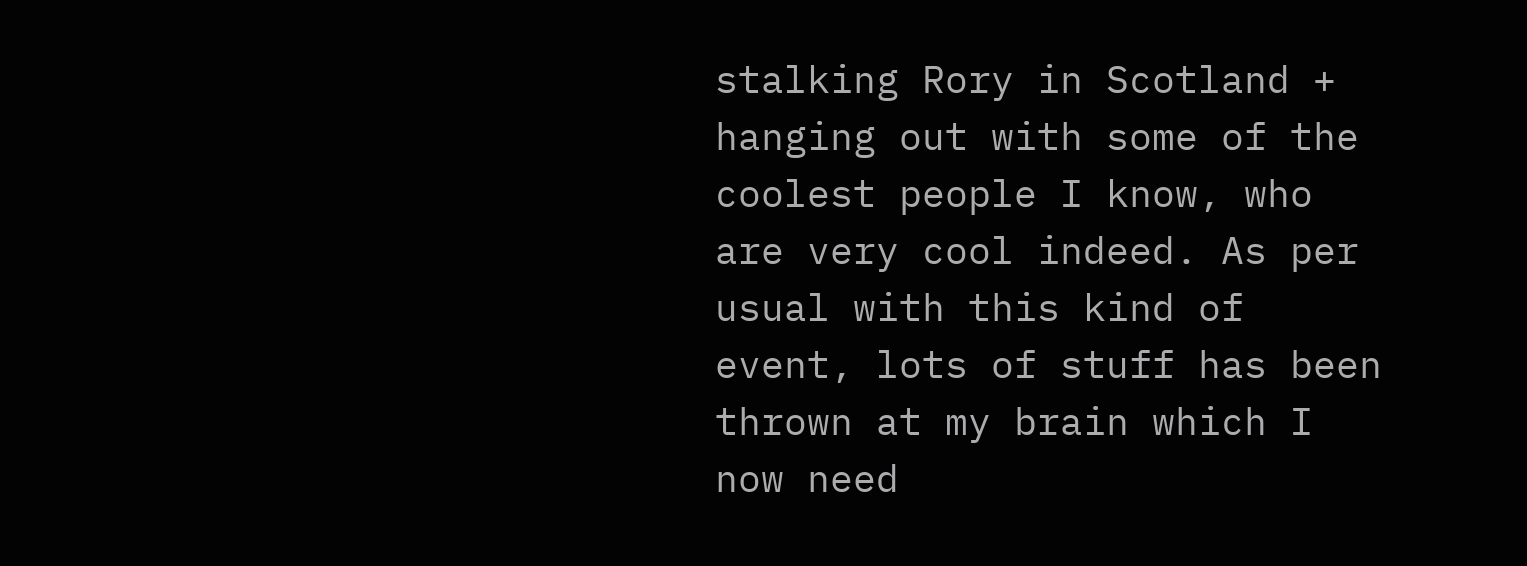stalking Rory in Scotland + hanging out with some of the coolest people I know, who are very cool indeed. As per usual with this kind of event, lots of stuff has been thrown at my brain which I now need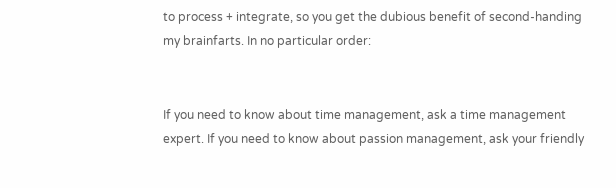to process + integrate, so you get the dubious benefit of second-handing my brainfarts. In no particular order:


If you need to know about time management, ask a time management expert. If you need to know about passion management, ask your friendly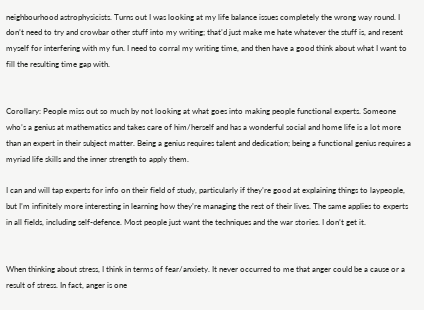neighbourhood astrophysicists. Turns out I was looking at my life balance issues completely the wrong way round. I don’t need to try and crowbar other stuff into my writing; that’d just make me hate whatever the stuff is, and resent myself for interfering with my fun. I need to corral my writing time, and then have a good think about what I want to fill the resulting time gap with.


Corollary: People miss out so much by not looking at what goes into making people functional experts. Someone who’s a genius at mathematics and takes care of him/herself and has a wonderful social and home life is a lot more than an expert in their subject matter. Being a genius requires talent and dedication; being a functional genius requires a myriad life skills and the inner strength to apply them.

I can and will tap experts for info on their field of study, particularly if they’re good at explaining things to laypeople, but I’m infinitely more interesting in learning how they’re managing the rest of their lives. The same applies to experts in all fields, including self-defence. Most people just want the techniques and the war stories. I don’t get it.


When thinking about stress, I think in terms of fear/anxiety. It never occurred to me that anger could be a cause or a result of stress. In fact, anger is one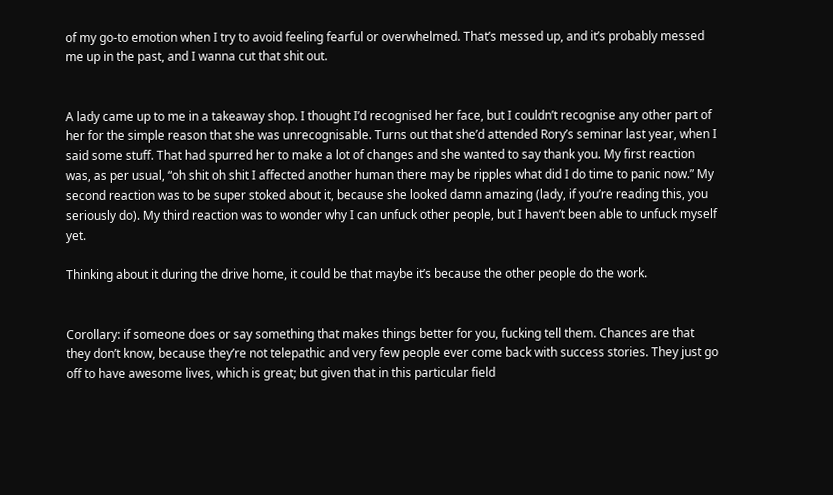of my go-to emotion when I try to avoid feeling fearful or overwhelmed. That’s messed up, and it’s probably messed me up in the past, and I wanna cut that shit out.


A lady came up to me in a takeaway shop. I thought I’d recognised her face, but I couldn’t recognise any other part of her for the simple reason that she was unrecognisable. Turns out that she’d attended Rory’s seminar last year, when I said some stuff. That had spurred her to make a lot of changes and she wanted to say thank you. My first reaction was, as per usual, “oh shit oh shit I affected another human there may be ripples what did I do time to panic now.” My second reaction was to be super stoked about it, because she looked damn amazing (lady, if you’re reading this, you seriously do). My third reaction was to wonder why I can unfuck other people, but I haven’t been able to unfuck myself yet.

Thinking about it during the drive home, it could be that maybe it’s because the other people do the work.


Corollary: if someone does or say something that makes things better for you, fucking tell them. Chances are that they don’t know, because they’re not telepathic and very few people ever come back with success stories. They just go off to have awesome lives, which is great; but given that in this particular field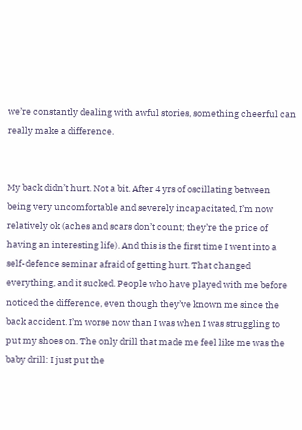we’re constantly dealing with awful stories, something cheerful can really make a difference.


My back didn’t hurt. Not a bit. After 4 yrs of oscillating between being very uncomfortable and severely incapacitated, I’m now relatively ok (aches and scars don’t count; they’re the price of having an interesting life). And this is the first time I went into a self-defence seminar afraid of getting hurt. That changed everything, and it sucked. People who have played with me before noticed the difference, even though they’ve known me since the back accident. I’m worse now than I was when I was struggling to put my shoes on. The only drill that made me feel like me was the baby drill: I just put the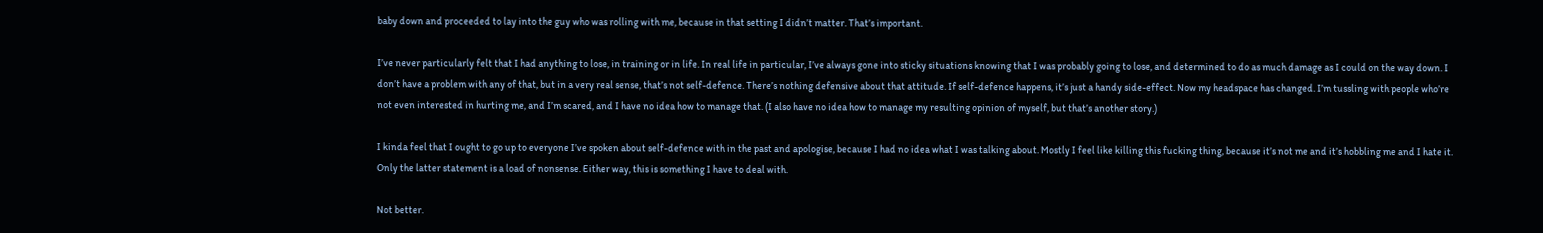baby down and proceeded to lay into the guy who was rolling with me, because in that setting I didn’t matter. That’s important.

I’ve never particularly felt that I had anything to lose, in training or in life. In real life in particular, I’ve always gone into sticky situations knowing that I was probably going to lose, and determined to do as much damage as I could on the way down. I don’t have a problem with any of that, but in a very real sense, that’s not self-defence. There’s nothing defensive about that attitude. If self-defence happens, it’s just a handy side-effect. Now my headspace has changed. I’m tussling with people who’re not even interested in hurting me, and I’m scared, and I have no idea how to manage that. (I also have no idea how to manage my resulting opinion of myself, but that’s another story.)

I kinda feel that I ought to go up to everyone I’ve spoken about self-defence with in the past and apologise, because I had no idea what I was talking about. Mostly I feel like killing this fucking thing, because it’s not me and it’s hobbling me and I hate it. Only the latter statement is a load of nonsense. Either way, this is something I have to deal with.

Not better.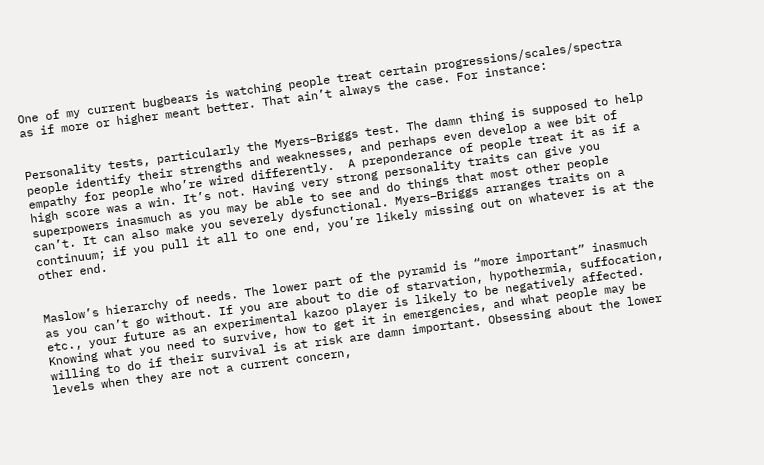One of my current bugbears is watching people treat certain progressions/scales/spectra as if more or higher meant better. That ain’t always the case. For instance:


Personality tests, particularly the Myers–Briggs test. The damn thing is supposed to help people identify their strengths and weaknesses, and perhaps even develop a wee bit of empathy for people who’re wired differently.  A preponderance of people treat it as if a high score was a win. It’s not. Having very strong personality traits can give you superpowers inasmuch as you may be able to see and do things that most other people can’t. It can also make you severely dysfunctional. Myers–Briggs arranges traits on a continuum; if you pull it all to one end, you’re likely missing out on whatever is at the other end.


Maslow’s hierarchy of needs. The lower part of the pyramid is “more important” inasmuch as you can’t go without. If you are about to die of starvation, hypothermia, suffocation, etc., your future as an experimental kazoo player is likely to be negatively affected. Knowing what you need to survive, how to get it in emergencies, and what people may be willing to do if their survival is at risk are damn important. Obsessing about the lower levels when they are not a current concern,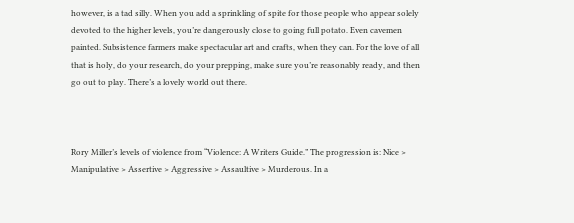however, is a tad silly. When you add a sprinkling of spite for those people who appear solely devoted to the higher levels, you’re dangerously close to going full potato. Even cavemen painted. Subsistence farmers make spectacular art and crafts, when they can. For the love of all that is holy, do your research, do your prepping, make sure you’re reasonably ready, and then go out to play. There’s a lovely world out there.



Rory Miller’s levels of violence from “Violence: A Writers Guide.” The progression is: Nice > Manipulative > Assertive > Aggressive > Assaultive > Murderous. In a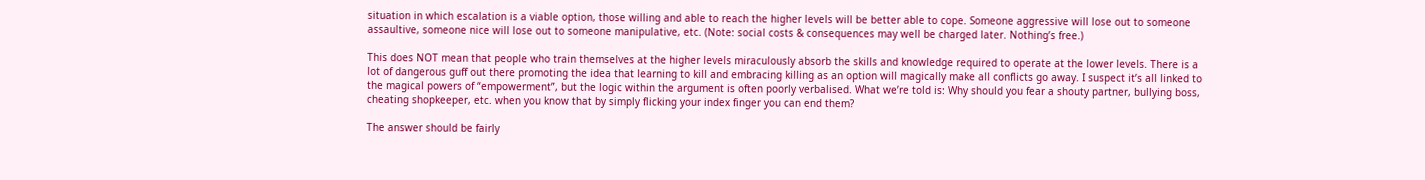situation in which escalation is a viable option, those willing and able to reach the higher levels will be better able to cope. Someone aggressive will lose out to someone assaultive, someone nice will lose out to someone manipulative, etc. (Note: social costs & consequences may well be charged later. Nothing’s free.)

This does NOT mean that people who train themselves at the higher levels miraculously absorb the skills and knowledge required to operate at the lower levels. There is a lot of dangerous guff out there promoting the idea that learning to kill and embracing killing as an option will magically make all conflicts go away. I suspect it’s all linked to the magical powers of “empowerment”, but the logic within the argument is often poorly verbalised. What we’re told is: Why should you fear a shouty partner, bullying boss, cheating shopkeeper, etc. when you know that by simply flicking your index finger you can end them?

The answer should be fairly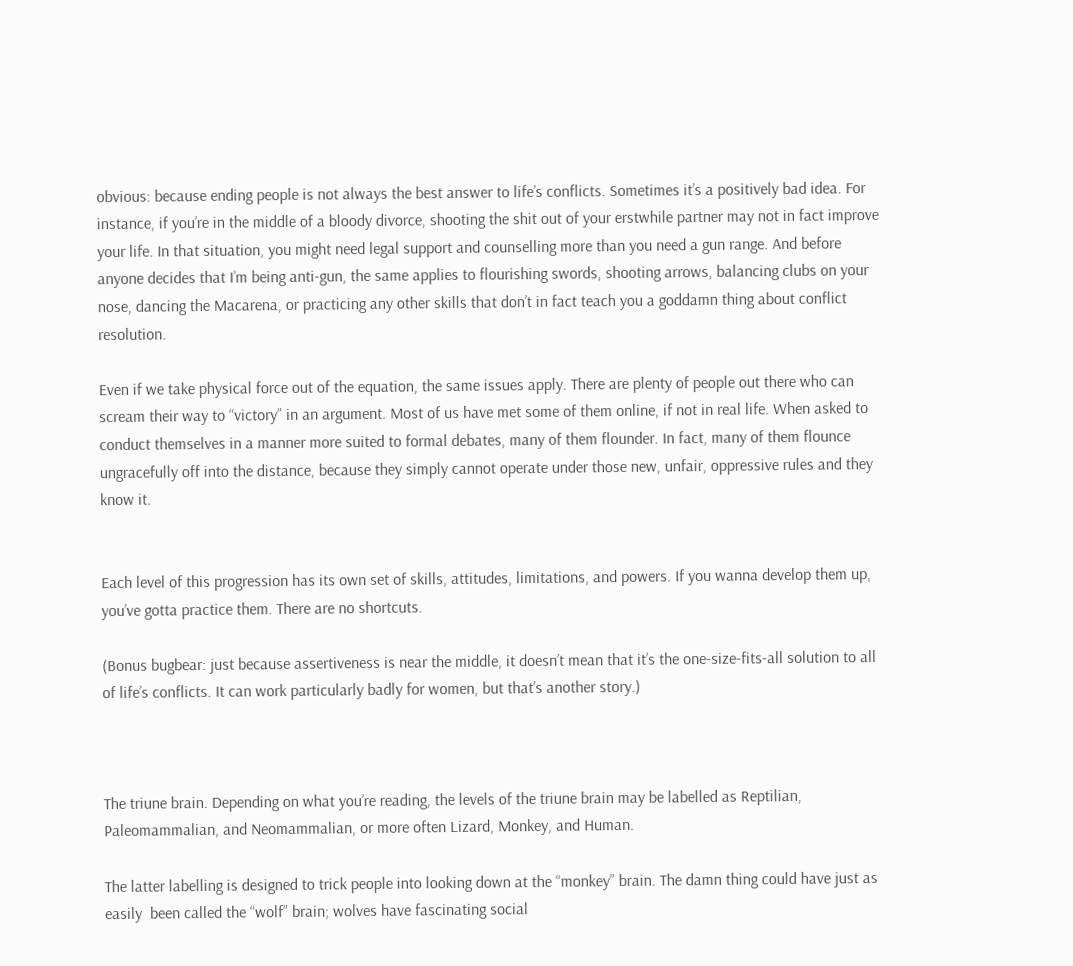obvious: because ending people is not always the best answer to life’s conflicts. Sometimes it’s a positively bad idea. For instance, if you’re in the middle of a bloody divorce, shooting the shit out of your erstwhile partner may not in fact improve your life. In that situation, you might need legal support and counselling more than you need a gun range. And before anyone decides that I’m being anti-gun, the same applies to flourishing swords, shooting arrows, balancing clubs on your nose, dancing the Macarena, or practicing any other skills that don’t in fact teach you a goddamn thing about conflict resolution.

Even if we take physical force out of the equation, the same issues apply. There are plenty of people out there who can scream their way to “victory” in an argument. Most of us have met some of them online, if not in real life. When asked to conduct themselves in a manner more suited to formal debates, many of them flounder. In fact, many of them flounce ungracefully off into the distance, because they simply cannot operate under those new, unfair, oppressive rules and they know it.


Each level of this progression has its own set of skills, attitudes, limitations, and powers. If you wanna develop them up, you’ve gotta practice them. There are no shortcuts.

(Bonus bugbear: just because assertiveness is near the middle, it doesn’t mean that it’s the one-size-fits-all solution to all of life’s conflicts. It can work particularly badly for women, but that’s another story.)



The triune brain. Depending on what you’re reading, the levels of the triune brain may be labelled as Reptilian, Paleomammalian, and Neomammalian, or more often Lizard, Monkey, and Human.

The latter labelling is designed to trick people into looking down at the “monkey” brain. The damn thing could have just as easily  been called the “wolf” brain; wolves have fascinating social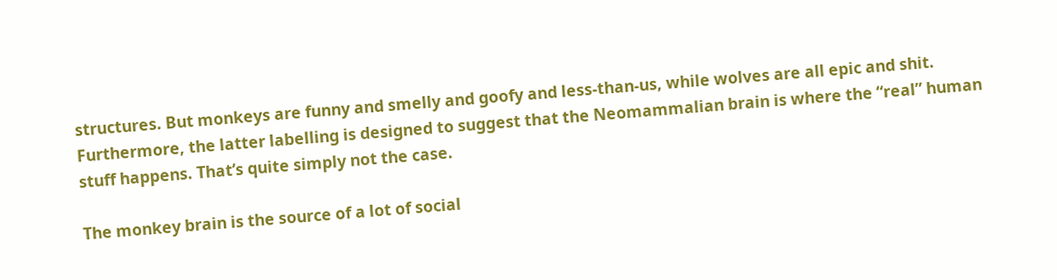structures. But monkeys are funny and smelly and goofy and less-than-us, while wolves are all epic and shit. Furthermore, the latter labelling is designed to suggest that the Neomammalian brain is where the “real” human stuff happens. That’s quite simply not the case.

The monkey brain is the source of a lot of social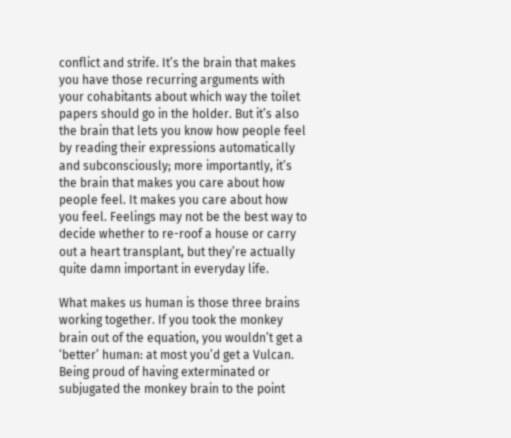conflict and strife. It’s the brain that makes you have those recurring arguments with your cohabitants about which way the toilet papers should go in the holder. But it’s also the brain that lets you know how people feel by reading their expressions automatically and subconsciously; more importantly, it’s the brain that makes you care about how people feel. It makes you care about how you feel. Feelings may not be the best way to decide whether to re-roof a house or carry out a heart transplant, but they’re actually quite damn important in everyday life.

What makes us human is those three brains working together. If you took the monkey brain out of the equation, you wouldn’t get a ‘better’ human: at most you’d get a Vulcan. Being proud of having exterminated or subjugated the monkey brain to the point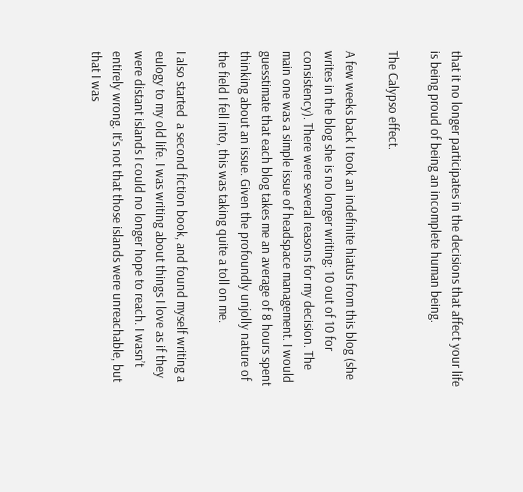that it no longer participates in the decisions that affect your life is being proud of being an incomplete human being.

The Calypso effect.

A few weeks back I took an indefinite hiatus from this blog (she writes in the blog she is no longer writing: 10 out of 10 for consistency). There were several reasons for my decision. The main one was a simple issue of headspace management. I would guesstimate that each blog takes me an average of 8 hours spent thinking about an issue. Given the profoundly unjolly nature of the field I fell into, this was taking quite a toll on me.

I also started  a second fiction book, and found myself writing a eulogy to my old life. I was writing about things I love as if they were distant islands I could no longer hope to reach. I wasn’t entirely wrong. It’s not that those islands were unreachable, but that I was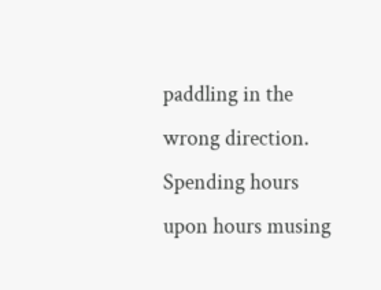paddling in the wrong direction. Spending hours upon hours musing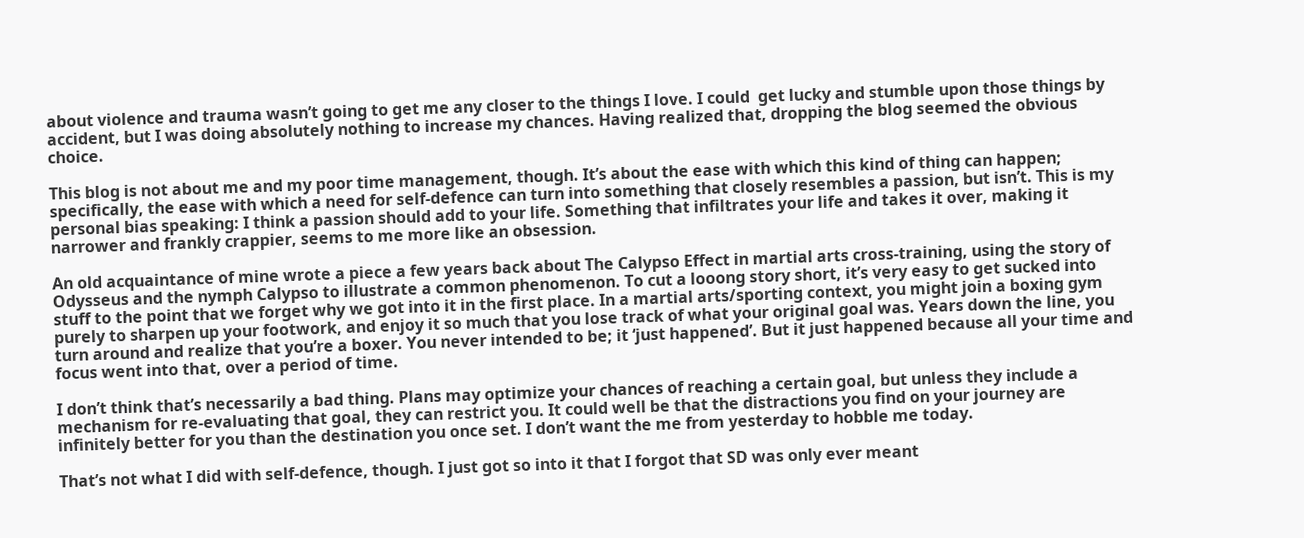about violence and trauma wasn’t going to get me any closer to the things I love. I could  get lucky and stumble upon those things by accident, but I was doing absolutely nothing to increase my chances. Having realized that, dropping the blog seemed the obvious choice.

This blog is not about me and my poor time management, though. It’s about the ease with which this kind of thing can happen; specifically, the ease with which a need for self-defence can turn into something that closely resembles a passion, but isn’t. This is my personal bias speaking: I think a passion should add to your life. Something that infiltrates your life and takes it over, making it narrower and frankly crappier, seems to me more like an obsession.

An old acquaintance of mine wrote a piece a few years back about The Calypso Effect in martial arts cross-training, using the story of Odysseus and the nymph Calypso to illustrate a common phenomenon. To cut a looong story short, it’s very easy to get sucked into stuff to the point that we forget why we got into it in the first place. In a martial arts/sporting context, you might join a boxing gym purely to sharpen up your footwork, and enjoy it so much that you lose track of what your original goal was. Years down the line, you turn around and realize that you’re a boxer. You never intended to be; it ‘just happened’. But it just happened because all your time and focus went into that, over a period of time.

I don’t think that’s necessarily a bad thing. Plans may optimize your chances of reaching a certain goal, but unless they include a mechanism for re-evaluating that goal, they can restrict you. It could well be that the distractions you find on your journey are infinitely better for you than the destination you once set. I don’t want the me from yesterday to hobble me today.

That’s not what I did with self-defence, though. I just got so into it that I forgot that SD was only ever meant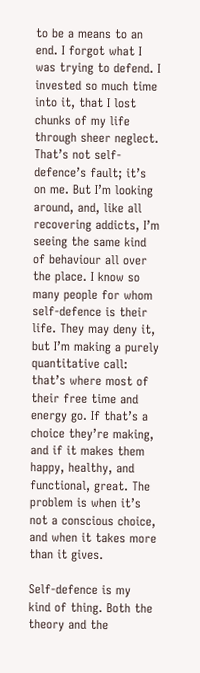to be a means to an end. I forgot what I was trying to defend. I invested so much time into it, that I lost chunks of my life through sheer neglect. That’s not self-defence’s fault; it’s on me. But I’m looking around, and, like all recovering addicts, I’m seeing the same kind of behaviour all over the place. I know so many people for whom self-defence is their life. They may deny it, but I’m making a purely quantitative call: that’s where most of their free time and energy go. If that’s a choice they’re making, and if it makes them happy, healthy, and functional, great. The problem is when it’s not a conscious choice, and when it takes more than it gives.

Self-defence is my kind of thing. Both the theory and the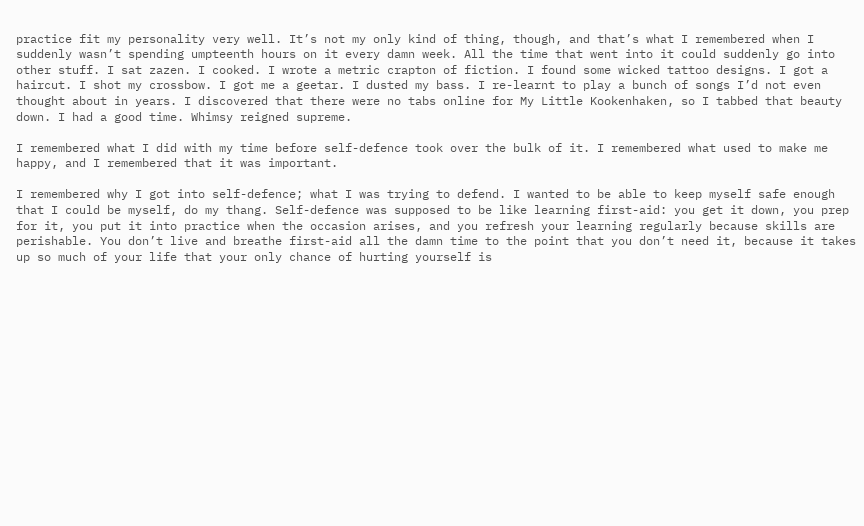practice fit my personality very well. It’s not my only kind of thing, though, and that’s what I remembered when I suddenly wasn’t spending umpteenth hours on it every damn week. All the time that went into it could suddenly go into other stuff. I sat zazen. I cooked. I wrote a metric crapton of fiction. I found some wicked tattoo designs. I got a haircut. I shot my crossbow. I got me a geetar. I dusted my bass. I re-learnt to play a bunch of songs I’d not even thought about in years. I discovered that there were no tabs online for My Little Kookenhaken, so I tabbed that beauty down. I had a good time. Whimsy reigned supreme.

I remembered what I did with my time before self-defence took over the bulk of it. I remembered what used to make me happy, and I remembered that it was important.

I remembered why I got into self-defence; what I was trying to defend. I wanted to be able to keep myself safe enough that I could be myself, do my thang. Self-defence was supposed to be like learning first-aid: you get it down, you prep for it, you put it into practice when the occasion arises, and you refresh your learning regularly because skills are perishable. You don’t live and breathe first-aid all the damn time to the point that you don’t need it, because it takes up so much of your life that your only chance of hurting yourself is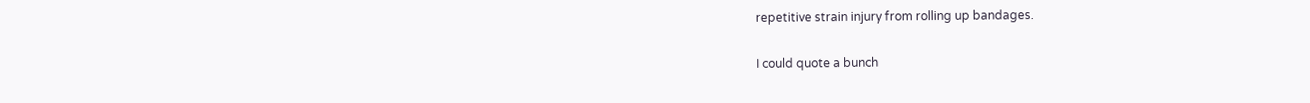repetitive strain injury from rolling up bandages.

I could quote a bunch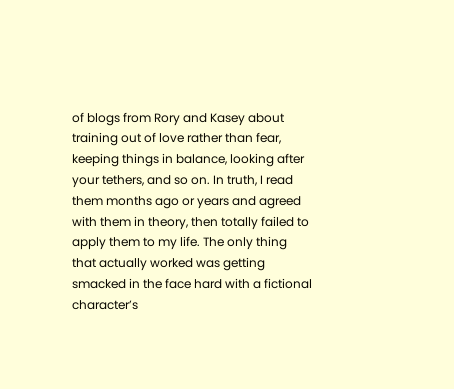of blogs from Rory and Kasey about training out of love rather than fear, keeping things in balance, looking after your tethers, and so on. In truth, I read them months ago or years and agreed with them in theory, then totally failed to apply them to my life. The only thing that actually worked was getting smacked in the face hard with a fictional character’s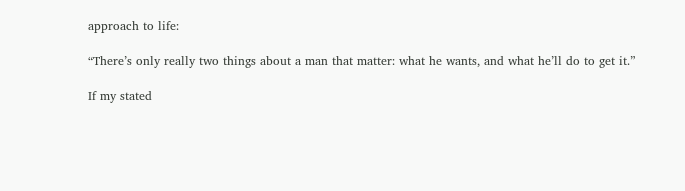approach to life:

“There’s only really two things about a man that matter: what he wants, and what he’ll do to get it.”

If my stated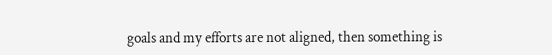goals and my efforts are not aligned, then something is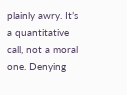plainly awry. It’s a quantitative call, not a moral one. Denying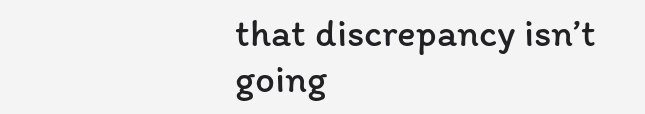that discrepancy isn’t going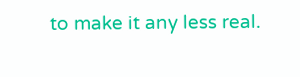to make it any less real.